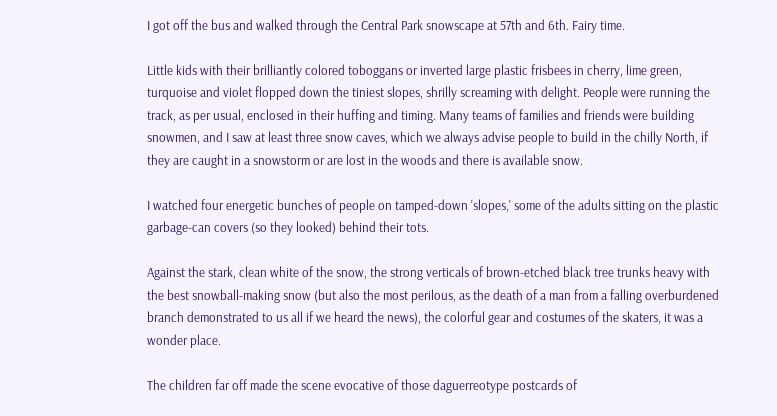I got off the bus and walked through the Central Park snowscape at 57th and 6th. Fairy time.

Little kids with their brilliantly colored toboggans or inverted large plastic frisbees in cherry, lime green, turquoise and violet flopped down the tiniest slopes, shrilly screaming with delight. People were running the track, as per usual, enclosed in their huffing and timing. Many teams of families and friends were building snowmen, and I saw at least three snow caves, which we always advise people to build in the chilly North, if they are caught in a snowstorm or are lost in the woods and there is available snow.

I watched four energetic bunches of people on tamped-down 'slopes,' some of the adults sitting on the plastic garbage-can covers (so they looked) behind their tots.

Against the stark, clean white of the snow, the strong verticals of brown-etched black tree trunks heavy with the best snowball-making snow (but also the most perilous, as the death of a man from a falling overburdened branch demonstrated to us all if we heard the news), the colorful gear and costumes of the skaters, it was a wonder place.

The children far off made the scene evocative of those daguerreotype postcards of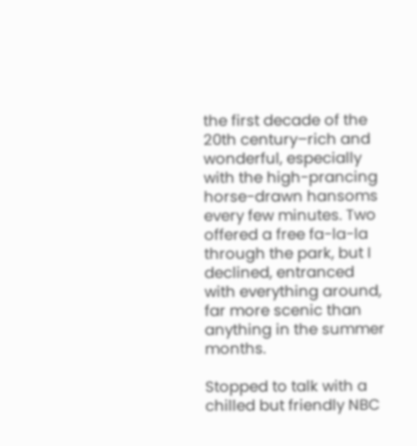the first decade of the 20th century–rich and wonderful, especially with the high-prancing horse-drawn hansoms every few minutes. Two offered a free fa-la-la through the park, but I declined, entranced with everything around, far more scenic than anything in the summer months.

Stopped to talk with a chilled but friendly NBC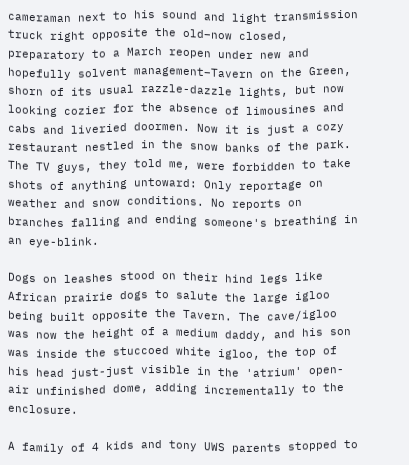cameraman next to his sound and light transmission truck right opposite the old–now closed, preparatory to a March reopen under new and hopefully solvent management–Tavern on the Green, shorn of its usual razzle-dazzle lights, but now looking cozier for the absence of limousines and cabs and liveried doormen. Now it is just a cozy restaurant nestled in the snow banks of the park. The TV guys, they told me, were forbidden to take shots of anything untoward: Only reportage on weather and snow conditions. No reports on branches falling and ending someone's breathing in an eye-blink.

Dogs on leashes stood on their hind legs like African prairie dogs to salute the large igloo being built opposite the Tavern. The cave/igloo was now the height of a medium daddy, and his son was inside the stuccoed white igloo, the top of his head just-just visible in the 'atrium' open-air unfinished dome, adding incrementally to the enclosure.

A family of 4 kids and tony UWS parents stopped to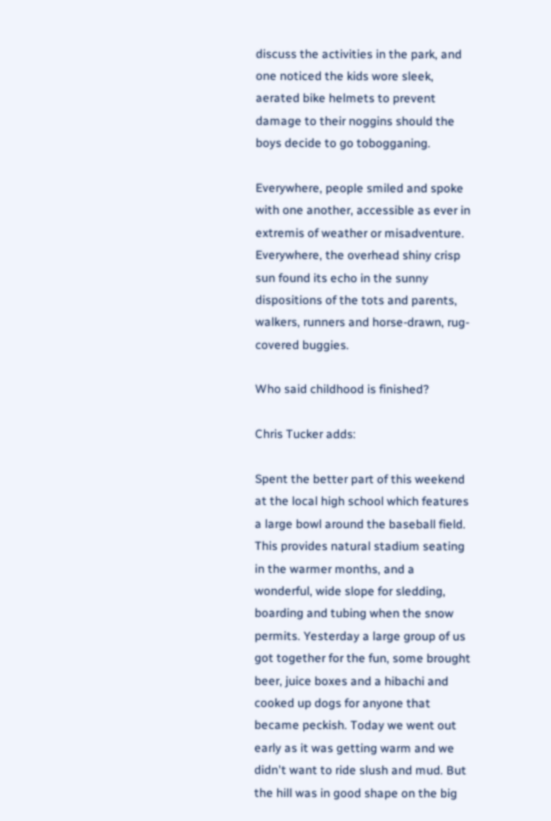discuss the activities in the park, and one noticed the kids wore sleek, aerated bike helmets to prevent damage to their noggins should the boys decide to go tobogganing.

Everywhere, people smiled and spoke with one another, accessible as ever in extremis of weather or misadventure. Everywhere, the overhead shiny crisp sun found its echo in the sunny dispositions of the tots and parents, walkers, runners and horse-drawn, rug-covered buggies.

Who said childhood is finished?

Chris Tucker adds:

Spent the better part of this weekend at the local high school which features a large bowl around the baseball field. This provides natural stadium seating in the warmer months, and a wonderful, wide slope for sledding, boarding and tubing when the snow permits. Yesterday a large group of us got together for the fun, some brought beer, juice boxes and a hibachi and cooked up dogs for anyone that became peckish. Today we went out early as it was getting warm and we didn't want to ride slush and mud. But the hill was in good shape on the big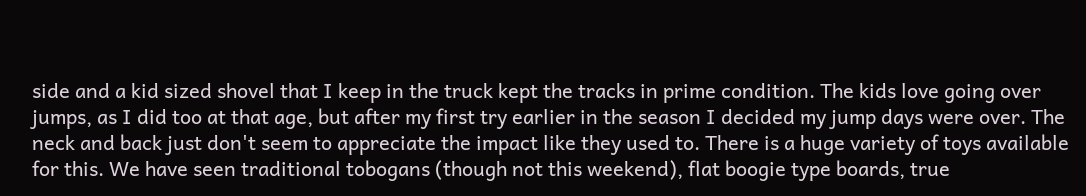side and a kid sized shovel that I keep in the truck kept the tracks in prime condition. The kids love going over jumps, as I did too at that age, but after my first try earlier in the season I decided my jump days were over. The neck and back just don't seem to appreciate the impact like they used to. There is a huge variety of toys available for this. We have seen traditional tobogans (though not this weekend), flat boogie type boards, true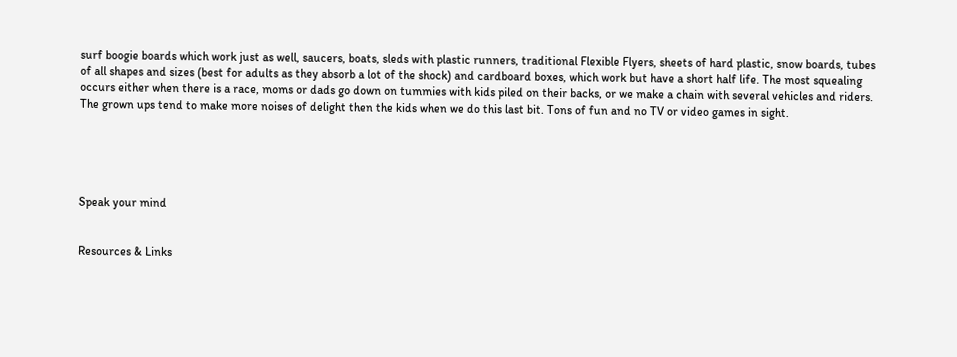surf boogie boards which work just as well, saucers, boats, sleds with plastic runners, traditional Flexible Flyers, sheets of hard plastic, snow boards, tubes of all shapes and sizes (best for adults as they absorb a lot of the shock) and cardboard boxes, which work but have a short half life. The most squealing occurs either when there is a race, moms or dads go down on tummies with kids piled on their backs, or we make a chain with several vehicles and riders. The grown ups tend to make more noises of delight then the kids when we do this last bit. Tons of fun and no TV or video games in sight.





Speak your mind


Resources & Links